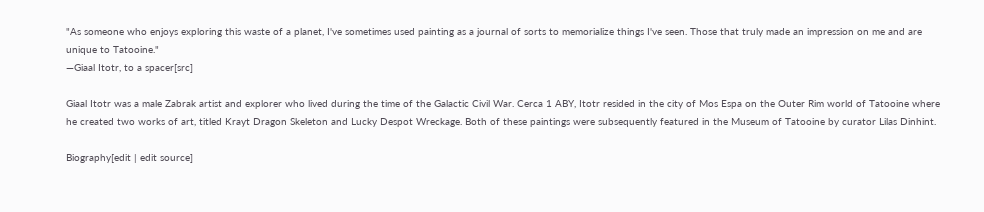"As someone who enjoys exploring this waste of a planet, I've sometimes used painting as a journal of sorts to memorialize things I've seen. Those that truly made an impression on me and are unique to Tatooine."
―Giaal Itotr, to a spacer[src]

Giaal Itotr was a male Zabrak artist and explorer who lived during the time of the Galactic Civil War. Cerca 1 ABY, Itotr resided in the city of Mos Espa on the Outer Rim world of Tatooine where he created two works of art, titled Krayt Dragon Skeleton and Lucky Despot Wreckage. Both of these paintings were subsequently featured in the Museum of Tatooine by curator Lilas Dinhint.

Biography[edit | edit source]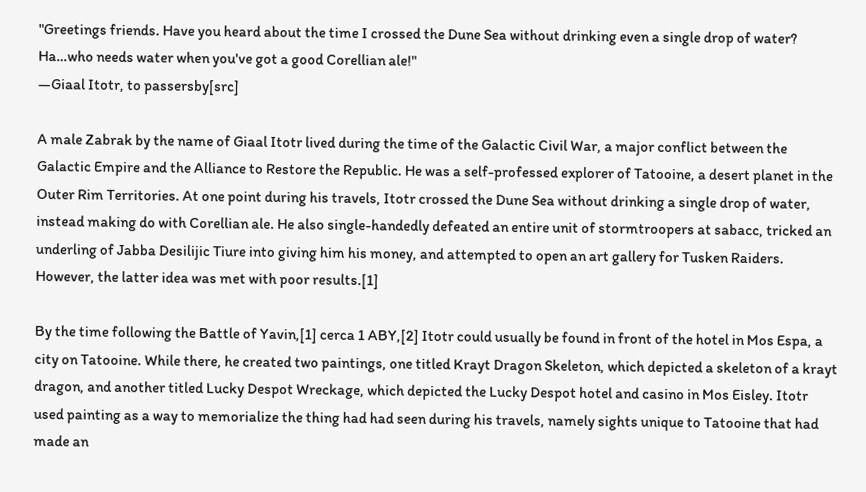"Greetings friends. Have you heard about the time I crossed the Dune Sea without drinking even a single drop of water? Ha…who needs water when you've got a good Corellian ale!"
―Giaal Itotr, to passersby[src]

A male Zabrak by the name of Giaal Itotr lived during the time of the Galactic Civil War, a major conflict between the Galactic Empire and the Alliance to Restore the Republic. He was a self-professed explorer of Tatooine, a desert planet in the Outer Rim Territories. At one point during his travels, Itotr crossed the Dune Sea without drinking a single drop of water, instead making do with Corellian ale. He also single-handedly defeated an entire unit of stormtroopers at sabacc, tricked an underling of Jabba Desilijic Tiure into giving him his money, and attempted to open an art gallery for Tusken Raiders. However, the latter idea was met with poor results.[1]

By the time following the Battle of Yavin,[1] cerca 1 ABY,[2] Itotr could usually be found in front of the hotel in Mos Espa, a city on Tatooine. While there, he created two paintings, one titled Krayt Dragon Skeleton, which depicted a skeleton of a krayt dragon, and another titled Lucky Despot Wreckage, which depicted the Lucky Despot hotel and casino in Mos Eisley. Itotr used painting as a way to memorialize the thing had had seen during his travels, namely sights unique to Tatooine that had made an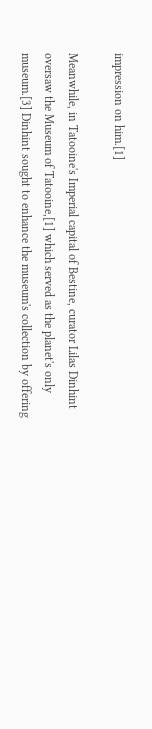impression on him.[1]

Meanwhile, in Tatooine's Imperial capital of Bestine, curator Lilas Dinhint oversaw the Museum of Tatooine,[1] which served as the planet's only museum.[3] Dinhint sought to enhance the museum's collection by offering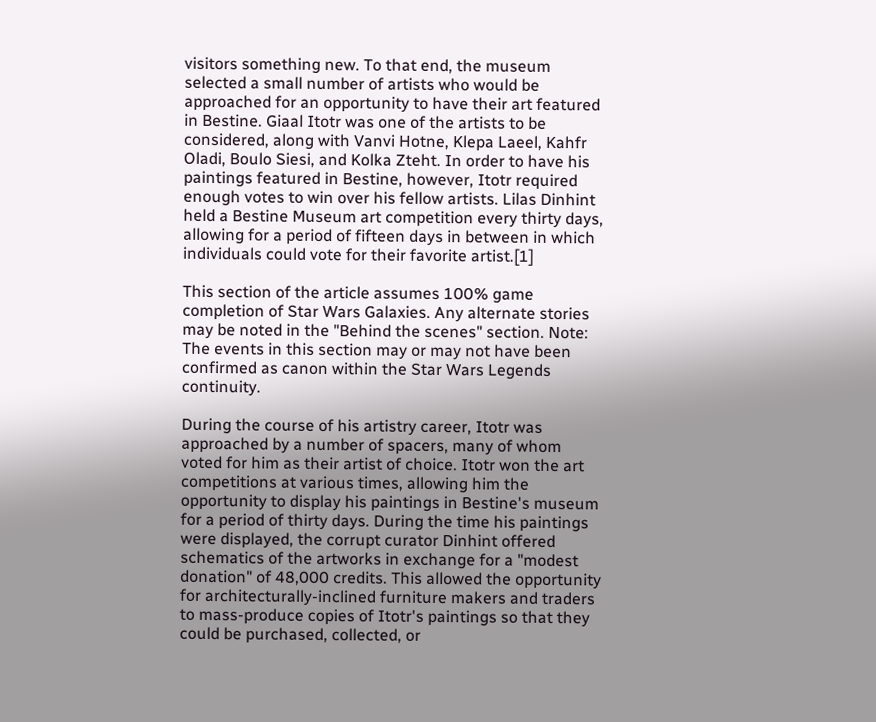visitors something new. To that end, the museum selected a small number of artists who would be approached for an opportunity to have their art featured in Bestine. Giaal Itotr was one of the artists to be considered, along with Vanvi Hotne, Klepa Laeel, Kahfr Oladi, Boulo Siesi, and Kolka Zteht. In order to have his paintings featured in Bestine, however, Itotr required enough votes to win over his fellow artists. Lilas Dinhint held a Bestine Museum art competition every thirty days, allowing for a period of fifteen days in between in which individuals could vote for their favorite artist.[1]

This section of the article assumes 100% game completion of Star Wars Galaxies. Any alternate stories may be noted in the "Behind the scenes" section. Note: The events in this section may or may not have been confirmed as canon within the Star Wars Legends continuity.

During the course of his artistry career, Itotr was approached by a number of spacers, many of whom voted for him as their artist of choice. Itotr won the art competitions at various times, allowing him the opportunity to display his paintings in Bestine's museum for a period of thirty days. During the time his paintings were displayed, the corrupt curator Dinhint offered schematics of the artworks in exchange for a "modest donation" of 48,000 credits. This allowed the opportunity for architecturally-inclined furniture makers and traders to mass-produce copies of Itotr's paintings so that they could be purchased, collected, or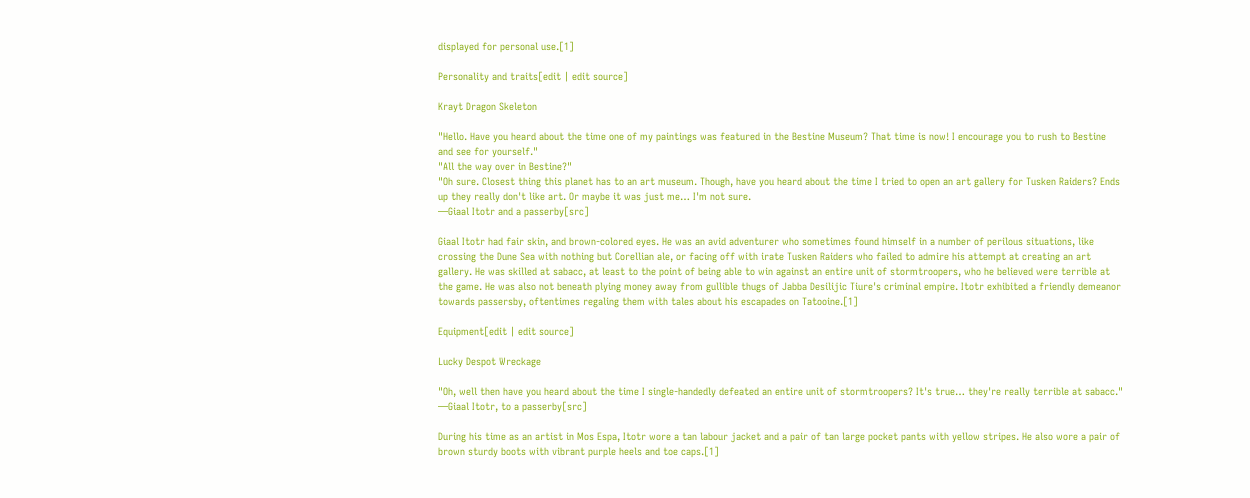displayed for personal use.[1]

Personality and traits[edit | edit source]

Krayt Dragon Skeleton

"Hello. Have you heard about the time one of my paintings was featured in the Bestine Museum? That time is now! I encourage you to rush to Bestine and see for yourself."
"All the way over in Bestine?"
"Oh sure. Closest thing this planet has to an art museum. Though, have you heard about the time I tried to open an art gallery for Tusken Raiders? Ends up they really don't like art. Or maybe it was just me… I'm not sure.
―Giaal Itotr and a passerby[src]

Giaal Itotr had fair skin, and brown-colored eyes. He was an avid adventurer who sometimes found himself in a number of perilous situations, like crossing the Dune Sea with nothing but Corellian ale, or facing off with irate Tusken Raiders who failed to admire his attempt at creating an art gallery. He was skilled at sabacc, at least to the point of being able to win against an entire unit of stormtroopers, who he believed were terrible at the game. He was also not beneath plying money away from gullible thugs of Jabba Desilijic Tiure's criminal empire. Itotr exhibited a friendly demeanor towards passersby, oftentimes regaling them with tales about his escapades on Tatooine.[1]

Equipment[edit | edit source]

Lucky Despot Wreckage

"Oh, well then have you heard about the time I single-handedly defeated an entire unit of stormtroopers? It's true… they're really terrible at sabacc."
―Giaal Itotr, to a passerby[src]

During his time as an artist in Mos Espa, Itotr wore a tan labour jacket and a pair of tan large pocket pants with yellow stripes. He also wore a pair of brown sturdy boots with vibrant purple heels and toe caps.[1]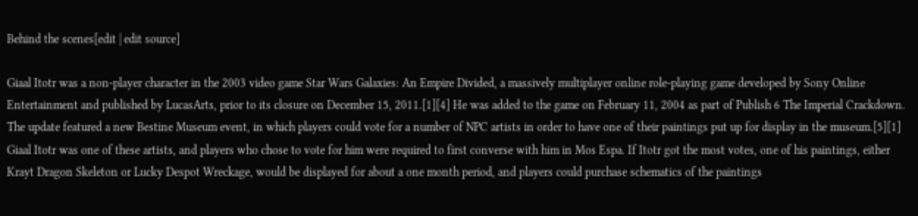Behind the scenes[edit | edit source]

Giaal Itotr was a non-player character in the 2003 video game Star Wars Galaxies: An Empire Divided, a massively multiplayer online role-playing game developed by Sony Online Entertainment and published by LucasArts, prior to its closure on December 15, 2011.[1][4] He was added to the game on February 11, 2004 as part of Publish 6 The Imperial Crackdown. The update featured a new Bestine Museum event, in which players could vote for a number of NPC artists in order to have one of their paintings put up for display in the museum.[5][1] Giaal Itotr was one of these artists, and players who chose to vote for him were required to first converse with him in Mos Espa. If Itotr got the most votes, one of his paintings, either Krayt Dragon Skeleton or Lucky Despot Wreckage, would be displayed for about a one month period, and players could purchase schematics of the paintings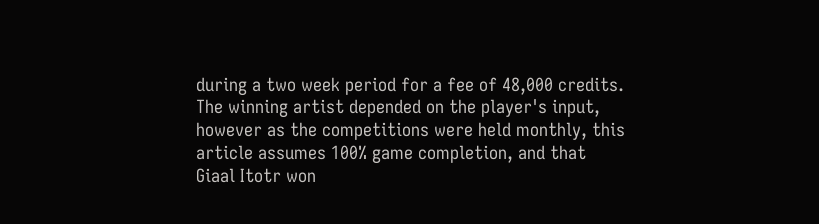during a two week period for a fee of 48,000 credits. The winning artist depended on the player's input, however as the competitions were held monthly, this article assumes 100% game completion, and that Giaal Itotr won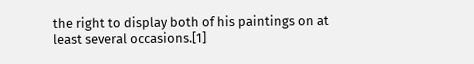the right to display both of his paintings on at least several occasions.[1]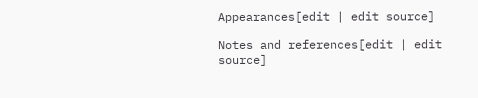Appearances[edit | edit source]

Notes and references[edit | edit source]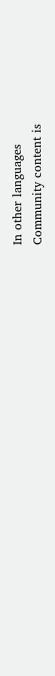In other languages
Community content is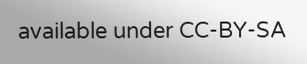available under CC-BY-SA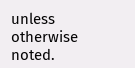unless otherwise noted.